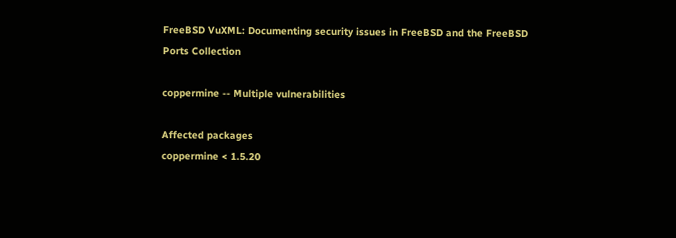FreeBSD VuXML: Documenting security issues in FreeBSD and the FreeBSD Ports Collection

coppermine -- Multiple vulnerabilities

Affected packages
coppermine < 1.5.20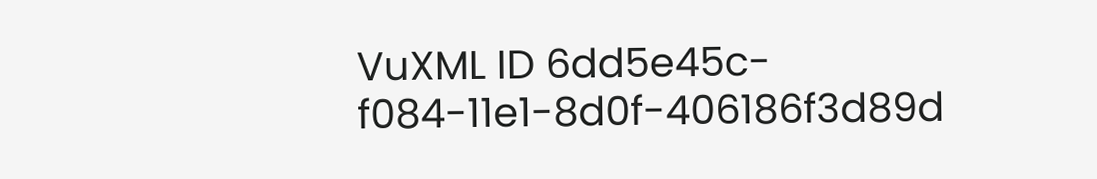VuXML ID 6dd5e45c-f084-11e1-8d0f-406186f3d89d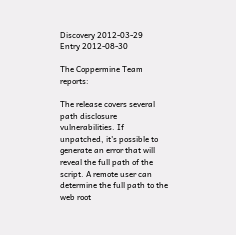Discovery 2012-03-29
Entry 2012-08-30

The Coppermine Team reports:

The release covers several path disclosure vulnerabilities. If unpatched, it's possible to generate an error that will reveal the full path of the script. A remote user can determine the full path to the web root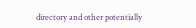directory and other potentially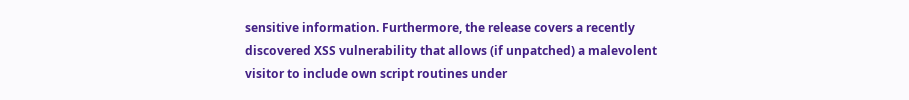sensitive information. Furthermore, the release covers a recently discovered XSS vulnerability that allows (if unpatched) a malevolent visitor to include own script routines under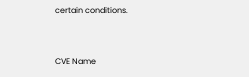certain conditions.


CVE Name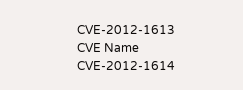CVE-2012-1613
CVE Name CVE-2012-1614